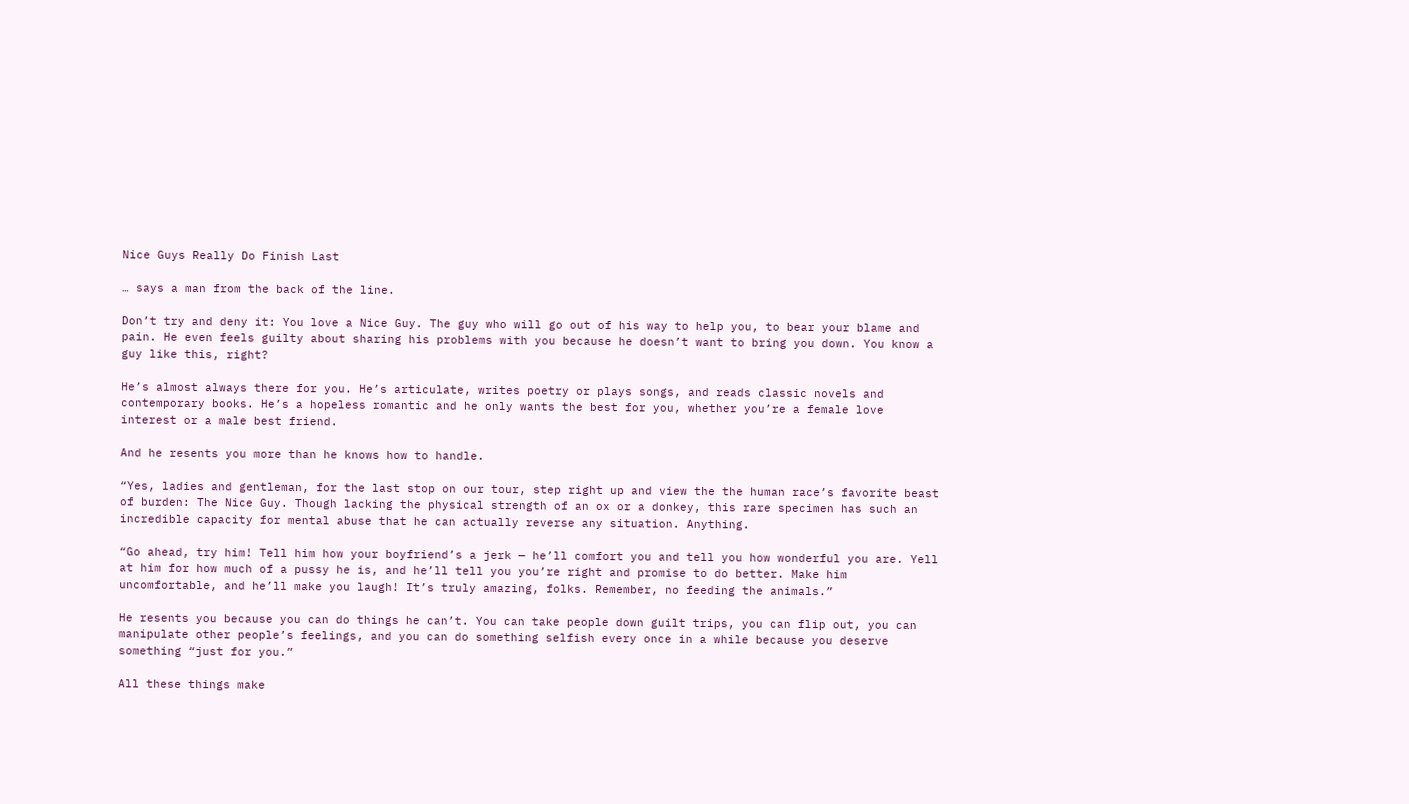Nice Guys Really Do Finish Last

… says a man from the back of the line.

Don’t try and deny it: You love a Nice Guy. The guy who will go out of his way to help you, to bear your blame and pain. He even feels guilty about sharing his problems with you because he doesn’t want to bring you down. You know a guy like this, right?

He’s almost always there for you. He’s articulate, writes poetry or plays songs, and reads classic novels and contemporary books. He’s a hopeless romantic and he only wants the best for you, whether you’re a female love interest or a male best friend.

And he resents you more than he knows how to handle.

“Yes, ladies and gentleman, for the last stop on our tour, step right up and view the the human race’s favorite beast of burden: The Nice Guy. Though lacking the physical strength of an ox or a donkey, this rare specimen has such an incredible capacity for mental abuse that he can actually reverse any situation. Anything.

“Go ahead, try him! Tell him how your boyfriend’s a jerk — he’ll comfort you and tell you how wonderful you are. Yell at him for how much of a pussy he is, and he’ll tell you you’re right and promise to do better. Make him uncomfortable, and he’ll make you laugh! It’s truly amazing, folks. Remember, no feeding the animals.”

He resents you because you can do things he can’t. You can take people down guilt trips, you can flip out, you can manipulate other people’s feelings, and you can do something selfish every once in a while because you deserve something “just for you.”

All these things make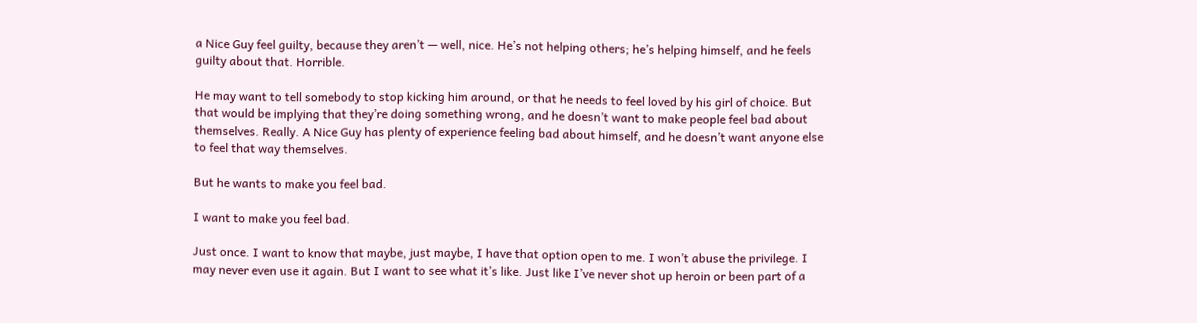a Nice Guy feel guilty, because they aren’t — well, nice. He’s not helping others; he’s helping himself, and he feels guilty about that. Horrible.

He may want to tell somebody to stop kicking him around, or that he needs to feel loved by his girl of choice. But that would be implying that they’re doing something wrong, and he doesn’t want to make people feel bad about themselves. Really. A Nice Guy has plenty of experience feeling bad about himself, and he doesn’t want anyone else to feel that way themselves.

But he wants to make you feel bad.

I want to make you feel bad.

Just once. I want to know that maybe, just maybe, I have that option open to me. I won’t abuse the privilege. I may never even use it again. But I want to see what it’s like. Just like I’ve never shot up heroin or been part of a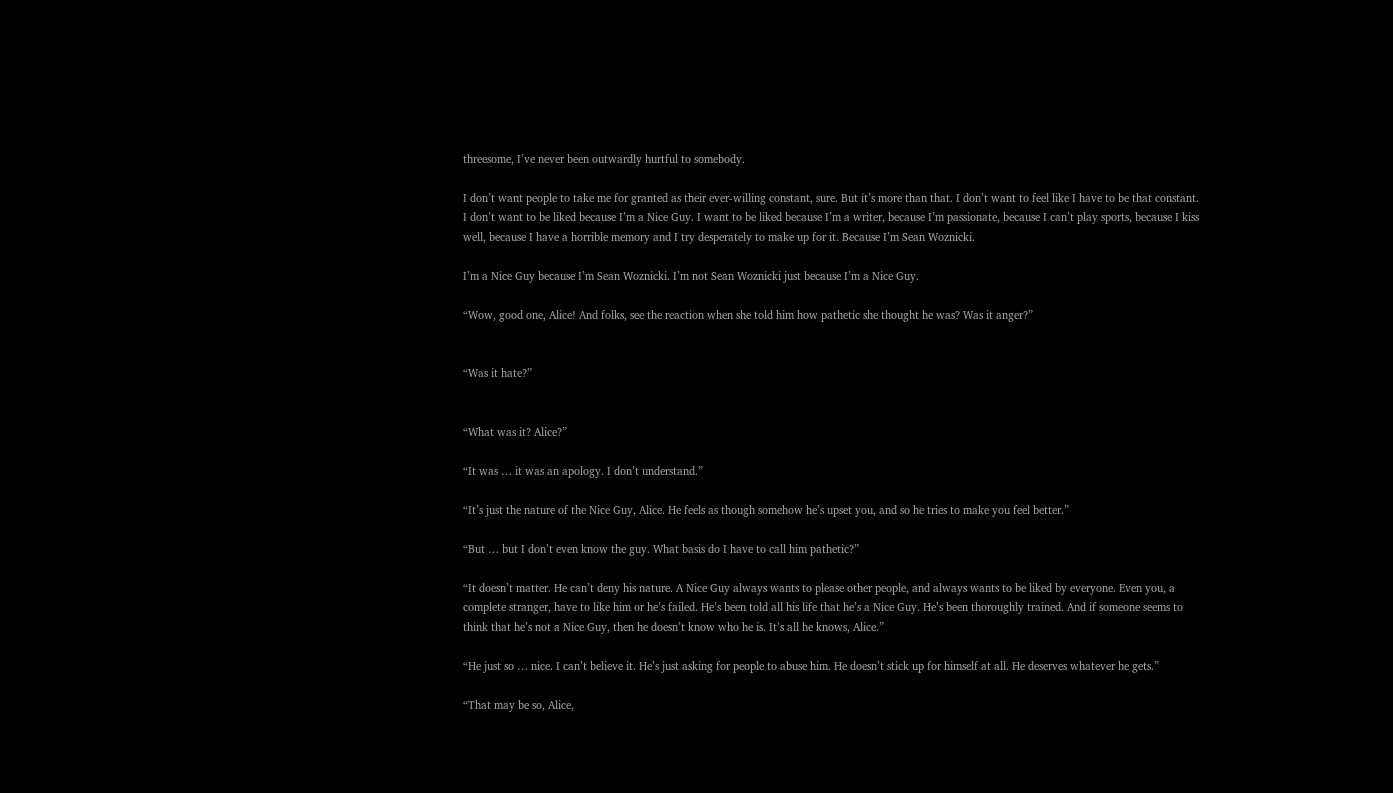threesome, I’ve never been outwardly hurtful to somebody.

I don’t want people to take me for granted as their ever-willing constant, sure. But it’s more than that. I don’t want to feel like I have to be that constant. I don’t want to be liked because I’m a Nice Guy. I want to be liked because I’m a writer, because I’m passionate, because I can’t play sports, because I kiss well, because I have a horrible memory and I try desperately to make up for it. Because I’m Sean Woznicki.

I’m a Nice Guy because I’m Sean Woznicki. I’m not Sean Woznicki just because I’m a Nice Guy.

“Wow, good one, Alice! And folks, see the reaction when she told him how pathetic she thought he was? Was it anger?”


“Was it hate?”


“What was it? Alice?”

“It was … it was an apology. I don’t understand.”

“It’s just the nature of the Nice Guy, Alice. He feels as though somehow he’s upset you, and so he tries to make you feel better.”

“But … but I don’t even know the guy. What basis do I have to call him pathetic?”

“It doesn’t matter. He can’t deny his nature. A Nice Guy always wants to please other people, and always wants to be liked by everyone. Even you, a complete stranger, have to like him or he’s failed. He’s been told all his life that he’s a Nice Guy. He’s been thoroughly trained. And if someone seems to think that he’s not a Nice Guy, then he doesn’t know who he is. It’s all he knows, Alice.”

“He just so … nice. I can’t believe it. He’s just asking for people to abuse him. He doesn’t stick up for himself at all. He deserves whatever he gets.”

“That may be so, Alice,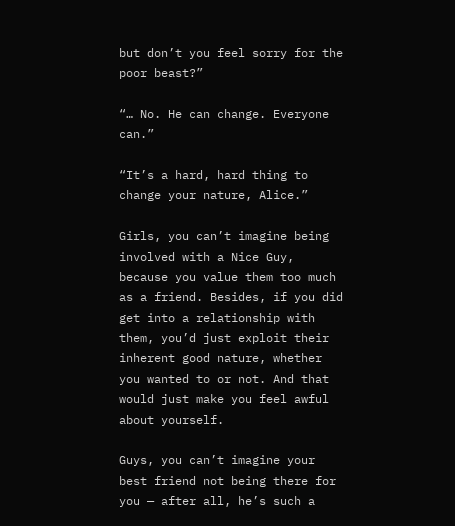but don’t you feel sorry for the poor beast?”

“… No. He can change. Everyone can.”

“It’s a hard, hard thing to change your nature, Alice.”

Girls, you can’t imagine being involved with a Nice Guy, because you value them too much as a friend. Besides, if you did get into a relationship with them, you’d just exploit their inherent good nature, whether you wanted to or not. And that would just make you feel awful about yourself.

Guys, you can’t imagine your best friend not being there for you — after all, he’s such a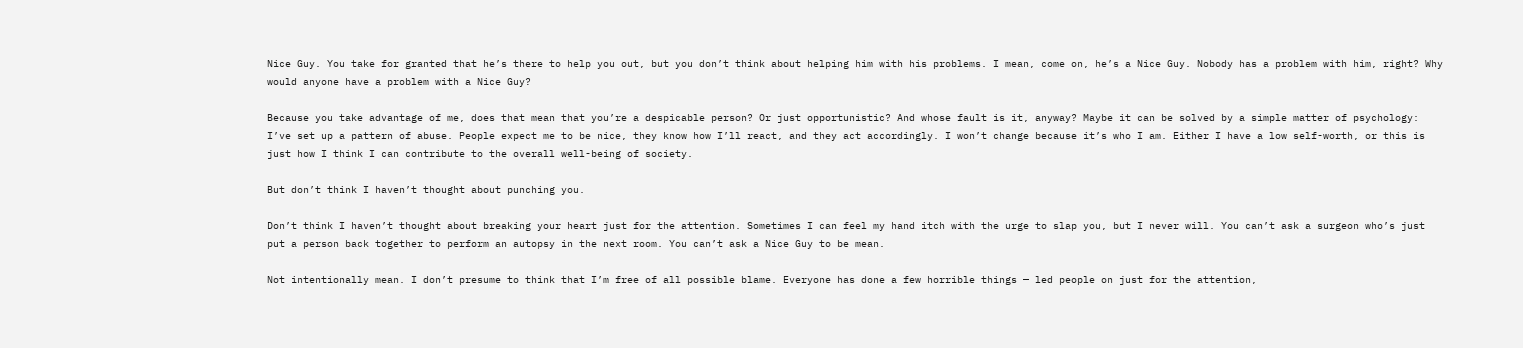Nice Guy. You take for granted that he’s there to help you out, but you don’t think about helping him with his problems. I mean, come on, he’s a Nice Guy. Nobody has a problem with him, right? Why would anyone have a problem with a Nice Guy?

Because you take advantage of me, does that mean that you’re a despicable person? Or just opportunistic? And whose fault is it, anyway? Maybe it can be solved by a simple matter of psychology: I’ve set up a pattern of abuse. People expect me to be nice, they know how I’ll react, and they act accordingly. I won’t change because it’s who I am. Either I have a low self-worth, or this is just how I think I can contribute to the overall well-being of society.

But don’t think I haven’t thought about punching you.

Don’t think I haven’t thought about breaking your heart just for the attention. Sometimes I can feel my hand itch with the urge to slap you, but I never will. You can’t ask a surgeon who’s just put a person back together to perform an autopsy in the next room. You can’t ask a Nice Guy to be mean.

Not intentionally mean. I don’t presume to think that I’m free of all possible blame. Everyone has done a few horrible things — led people on just for the attention,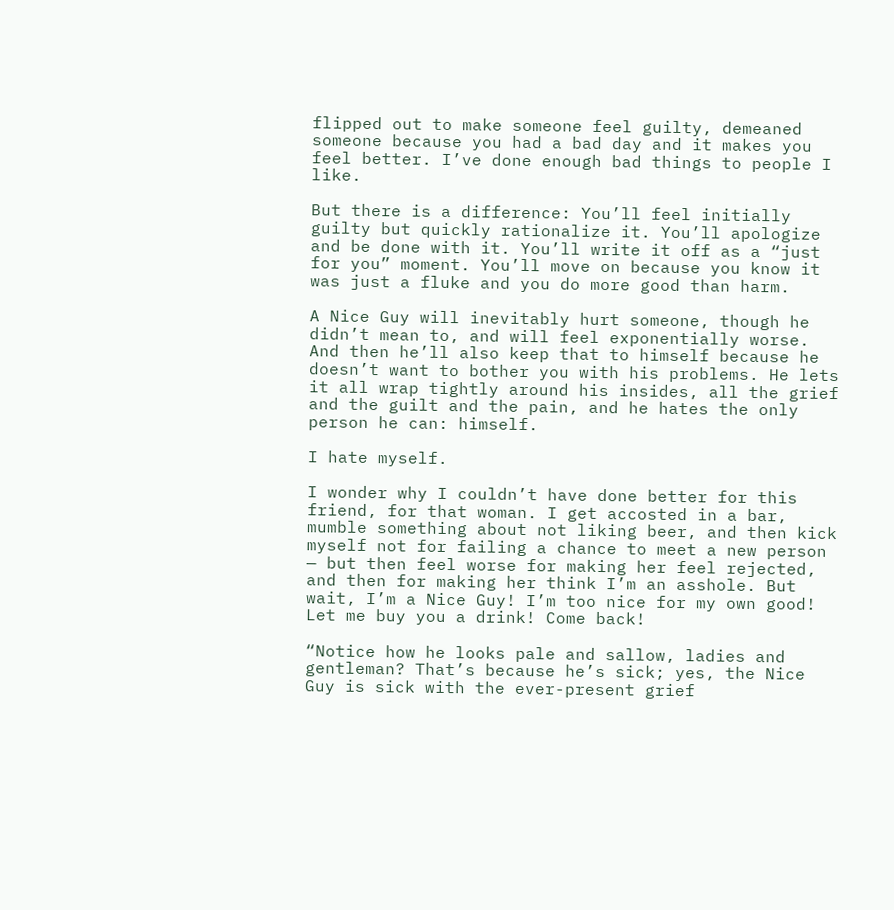flipped out to make someone feel guilty, demeaned someone because you had a bad day and it makes you feel better. I’ve done enough bad things to people I like.

But there is a difference: You’ll feel initially guilty but quickly rationalize it. You’ll apologize and be done with it. You’ll write it off as a “just for you” moment. You’ll move on because you know it was just a fluke and you do more good than harm.

A Nice Guy will inevitably hurt someone, though he didn’t mean to, and will feel exponentially worse. And then he’ll also keep that to himself because he doesn’t want to bother you with his problems. He lets it all wrap tightly around his insides, all the grief and the guilt and the pain, and he hates the only person he can: himself.

I hate myself.

I wonder why I couldn’t have done better for this friend, for that woman. I get accosted in a bar, mumble something about not liking beer, and then kick myself not for failing a chance to meet a new person — but then feel worse for making her feel rejected, and then for making her think I’m an asshole. But wait, I’m a Nice Guy! I’m too nice for my own good! Let me buy you a drink! Come back!

“Notice how he looks pale and sallow, ladies and gentleman? That’s because he’s sick; yes, the Nice Guy is sick with the ever-present grief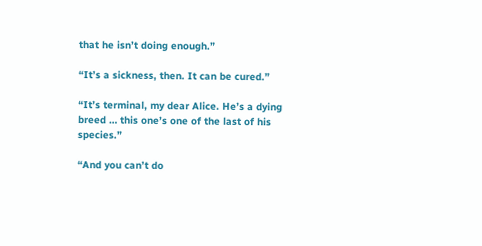that he isn’t doing enough.”

“It’s a sickness, then. It can be cured.”

“It’s terminal, my dear Alice. He’s a dying breed … this one’s one of the last of his species.”

“And you can’t do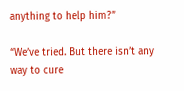anything to help him?”

“We’ve tried. But there isn’t any way to cure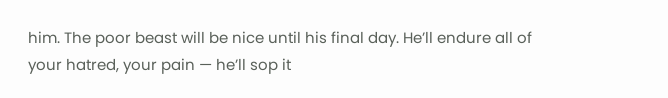him. The poor beast will be nice until his final day. He’ll endure all of your hatred, your pain — he’ll sop it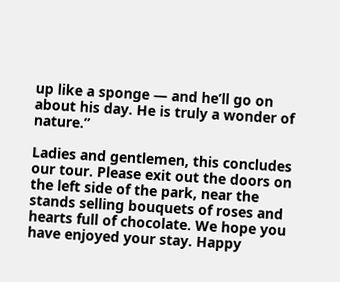up like a sponge — and he’ll go on about his day. He is truly a wonder of nature.”

Ladies and gentlemen, this concludes our tour. Please exit out the doors on the left side of the park, near the stands selling bouquets of roses and hearts full of chocolate. We hope you have enjoyed your stay. Happy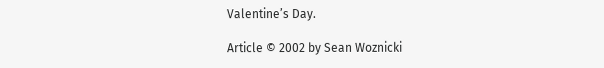Valentine’s Day.

Article © 2002 by Sean Woznicki